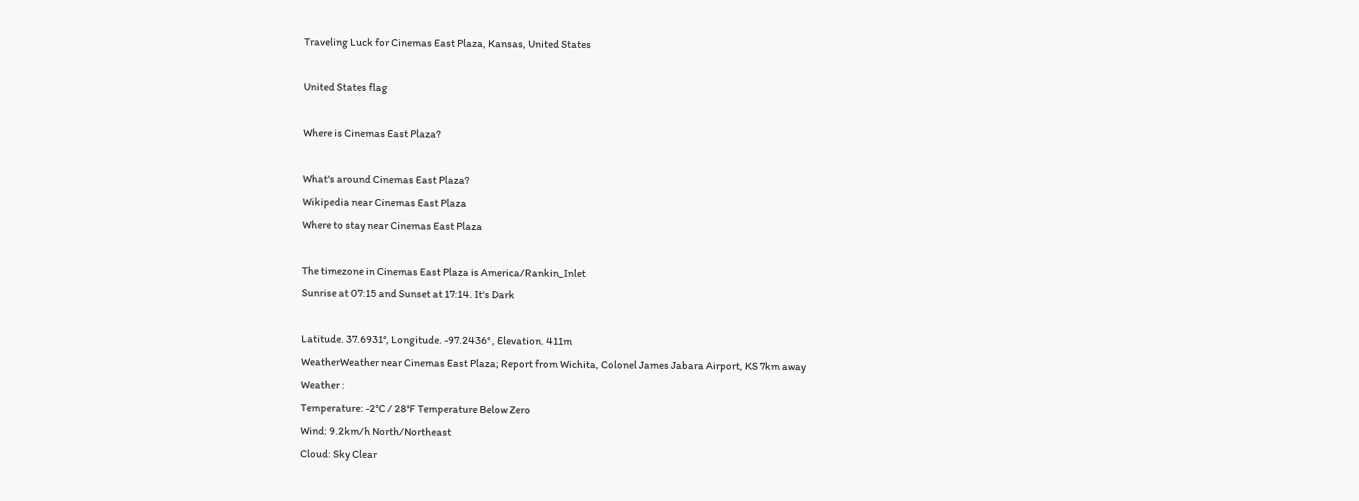Traveling Luck for Cinemas East Plaza, Kansas, United States

United States flag

Where is Cinemas East Plaza?

What's around Cinemas East Plaza?
Wikipedia near Cinemas East Plaza
Where to stay near Cinemas East Plaza

The timezone in Cinemas East Plaza is America/Rankin_Inlet
Sunrise at 07:15 and Sunset at 17:14. It's Dark

Latitude. 37.6931°, Longitude. -97.2436° , Elevation. 411m
WeatherWeather near Cinemas East Plaza; Report from Wichita, Colonel James Jabara Airport, KS 7km away
Weather :
Temperature: -2°C / 28°F Temperature Below Zero
Wind: 9.2km/h North/Northeast
Cloud: Sky Clear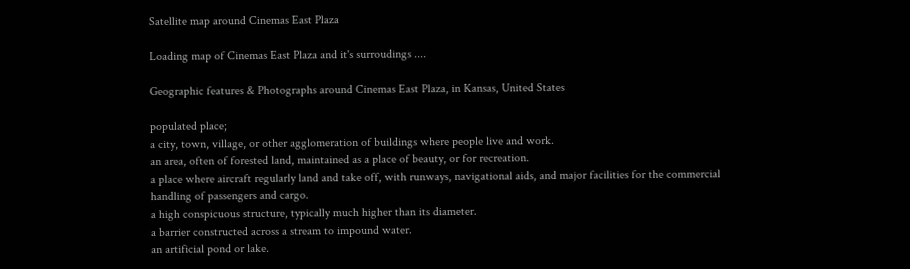Satellite map around Cinemas East Plaza

Loading map of Cinemas East Plaza and it's surroudings ....

Geographic features & Photographs around Cinemas East Plaza, in Kansas, United States

populated place;
a city, town, village, or other agglomeration of buildings where people live and work.
an area, often of forested land, maintained as a place of beauty, or for recreation.
a place where aircraft regularly land and take off, with runways, navigational aids, and major facilities for the commercial handling of passengers and cargo.
a high conspicuous structure, typically much higher than its diameter.
a barrier constructed across a stream to impound water.
an artificial pond or lake.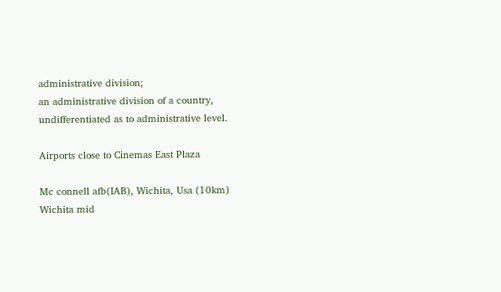administrative division;
an administrative division of a country, undifferentiated as to administrative level.

Airports close to Cinemas East Plaza

Mc connell afb(IAB), Wichita, Usa (10km)
Wichita mid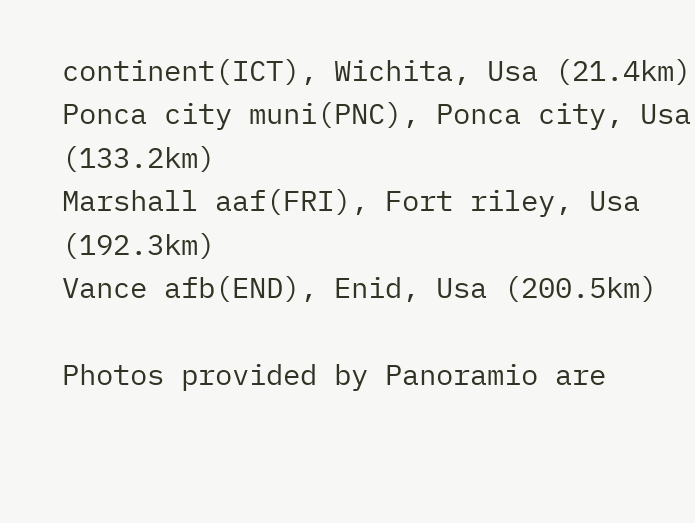continent(ICT), Wichita, Usa (21.4km)
Ponca city muni(PNC), Ponca city, Usa (133.2km)
Marshall aaf(FRI), Fort riley, Usa (192.3km)
Vance afb(END), Enid, Usa (200.5km)

Photos provided by Panoramio are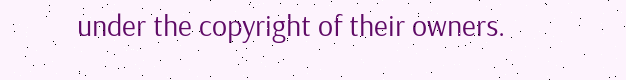under the copyright of their owners.